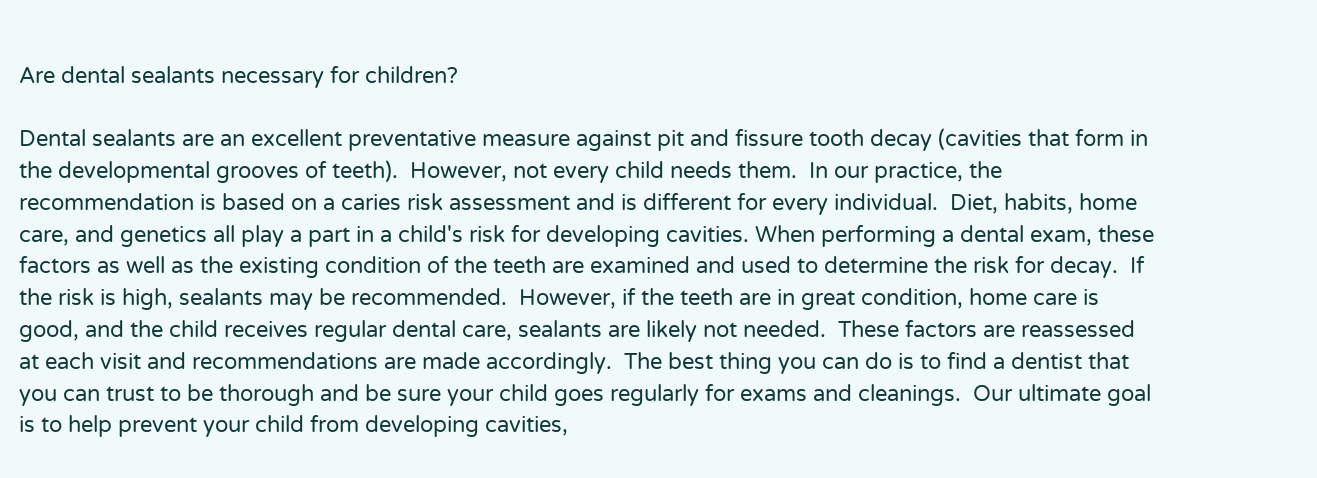Are dental sealants necessary for children?

Dental sealants are an excellent preventative measure against pit and fissure tooth decay (cavities that form in the developmental grooves of teeth).  However, not every child needs them.  In our practice, the recommendation is based on a caries risk assessment and is different for every individual.  Diet, habits, home care, and genetics all play a part in a child's risk for developing cavities. When performing a dental exam, these factors as well as the existing condition of the teeth are examined and used to determine the risk for decay.  If the risk is high, sealants may be recommended.  However, if the teeth are in great condition, home care is good, and the child receives regular dental care, sealants are likely not needed.  These factors are reassessed at each visit and recommendations are made accordingly.  The best thing you can do is to find a dentist that you can trust to be thorough and be sure your child goes regularly for exams and cleanings.  Our ultimate goal is to help prevent your child from developing cavities,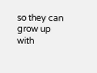so they can grow up with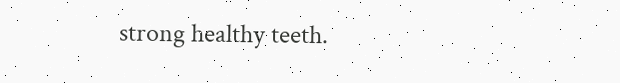strong healthy teeth.